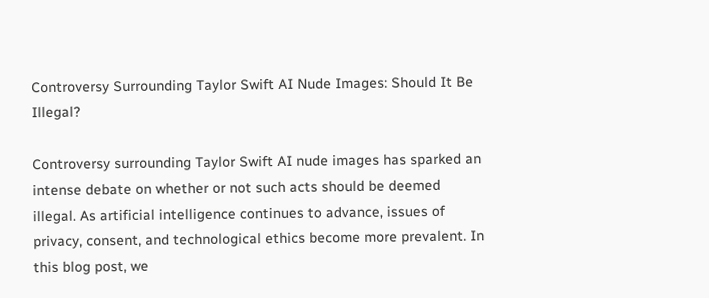Controversy Surrounding Taylor Swift AI Nude Images: Should It Be Illegal?

Controversy surrounding Taylor Swift AI nude images has sparked an intense debate on whether or not such acts should be deemed illegal. As artificial intelligence continues to advance, issues of privacy, consent, and technological ethics become more prevalent. In this blog post, we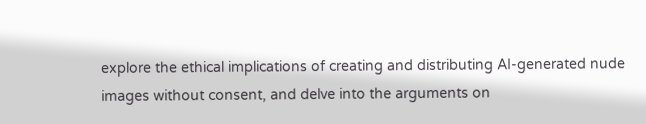explore the ethical implications of creating and distributing AI-generated nude images without consent, and delve into the arguments on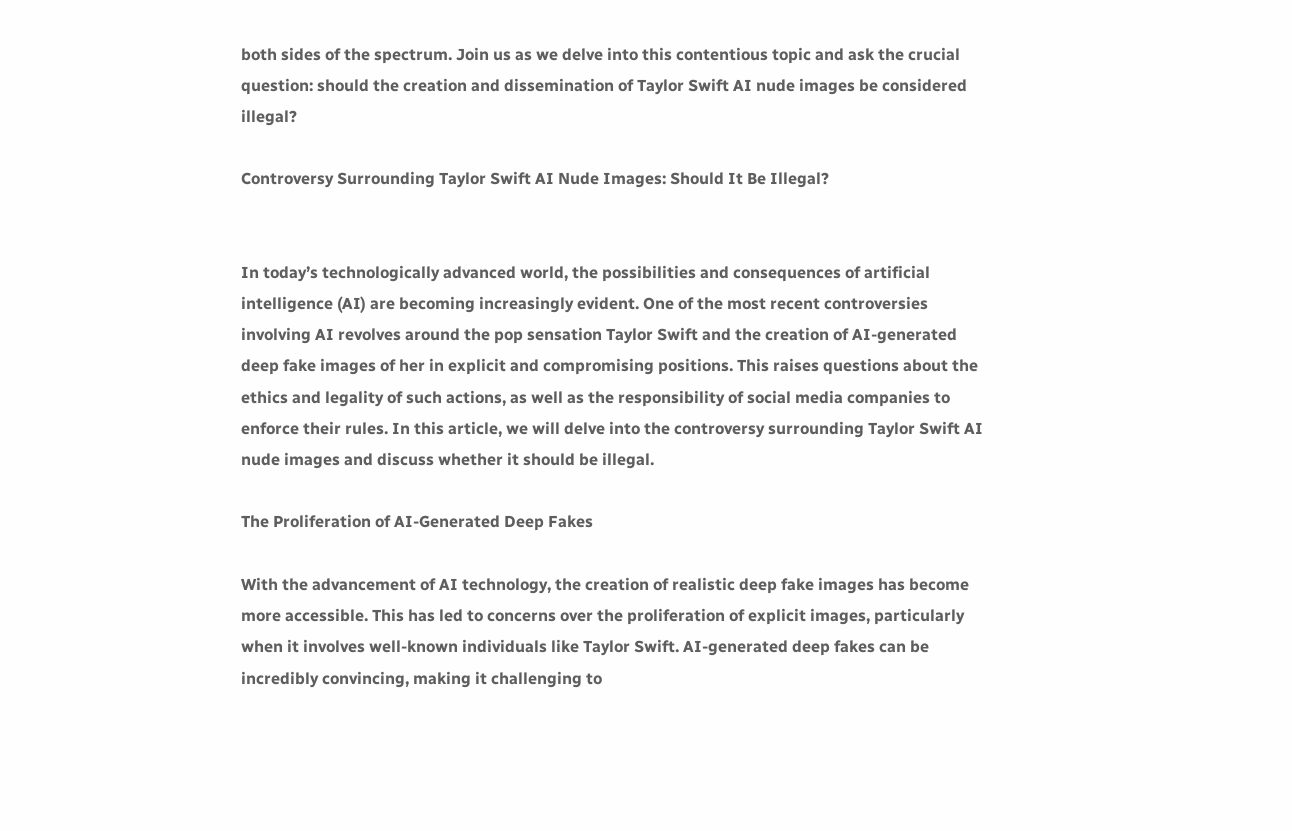both sides of the spectrum. Join us as we delve into this contentious topic and ask the crucial question: should the creation and dissemination of Taylor Swift AI nude images be considered illegal?

Controversy Surrounding Taylor Swift AI Nude Images: Should It Be Illegal?


In today’s technologically advanced world, the possibilities and consequences of artificial intelligence (AI) are becoming increasingly evident. One of the most recent controversies involving AI revolves around the pop sensation Taylor Swift and the creation of AI-generated deep fake images of her in explicit and compromising positions. This raises questions about the ethics and legality of such actions, as well as the responsibility of social media companies to enforce their rules. In this article, we will delve into the controversy surrounding Taylor Swift AI nude images and discuss whether it should be illegal.

The Proliferation of AI-Generated Deep Fakes

With the advancement of AI technology, the creation of realistic deep fake images has become more accessible. This has led to concerns over the proliferation of explicit images, particularly when it involves well-known individuals like Taylor Swift. AI-generated deep fakes can be incredibly convincing, making it challenging to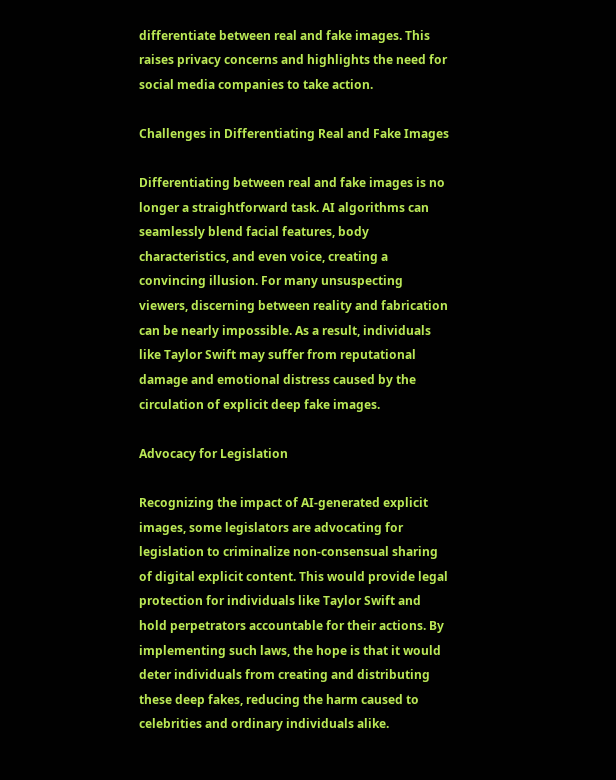differentiate between real and fake images. This raises privacy concerns and highlights the need for social media companies to take action.

Challenges in Differentiating Real and Fake Images

Differentiating between real and fake images is no longer a straightforward task. AI algorithms can seamlessly blend facial features, body characteristics, and even voice, creating a convincing illusion. For many unsuspecting viewers, discerning between reality and fabrication can be nearly impossible. As a result, individuals like Taylor Swift may suffer from reputational damage and emotional distress caused by the circulation of explicit deep fake images.

Advocacy for Legislation

Recognizing the impact of AI-generated explicit images, some legislators are advocating for legislation to criminalize non-consensual sharing of digital explicit content. This would provide legal protection for individuals like Taylor Swift and hold perpetrators accountable for their actions. By implementing such laws, the hope is that it would deter individuals from creating and distributing these deep fakes, reducing the harm caused to celebrities and ordinary individuals alike.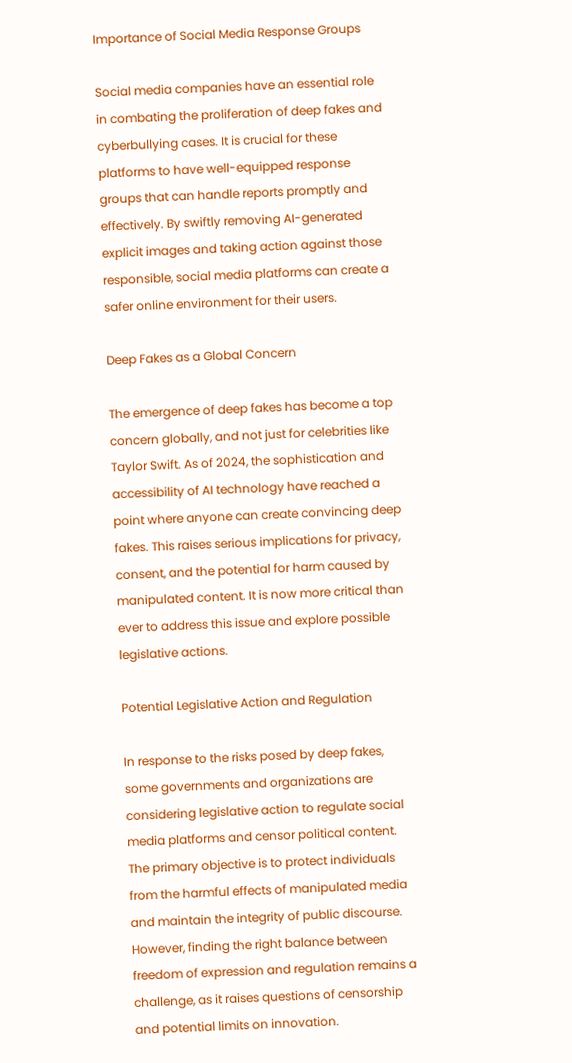Importance of Social Media Response Groups

Social media companies have an essential role in combating the proliferation of deep fakes and cyberbullying cases. It is crucial for these platforms to have well-equipped response groups that can handle reports promptly and effectively. By swiftly removing AI-generated explicit images and taking action against those responsible, social media platforms can create a safer online environment for their users.

Deep Fakes as a Global Concern

The emergence of deep fakes has become a top concern globally, and not just for celebrities like Taylor Swift. As of 2024, the sophistication and accessibility of AI technology have reached a point where anyone can create convincing deep fakes. This raises serious implications for privacy, consent, and the potential for harm caused by manipulated content. It is now more critical than ever to address this issue and explore possible legislative actions.

Potential Legislative Action and Regulation

In response to the risks posed by deep fakes, some governments and organizations are considering legislative action to regulate social media platforms and censor political content. The primary objective is to protect individuals from the harmful effects of manipulated media and maintain the integrity of public discourse. However, finding the right balance between freedom of expression and regulation remains a challenge, as it raises questions of censorship and potential limits on innovation.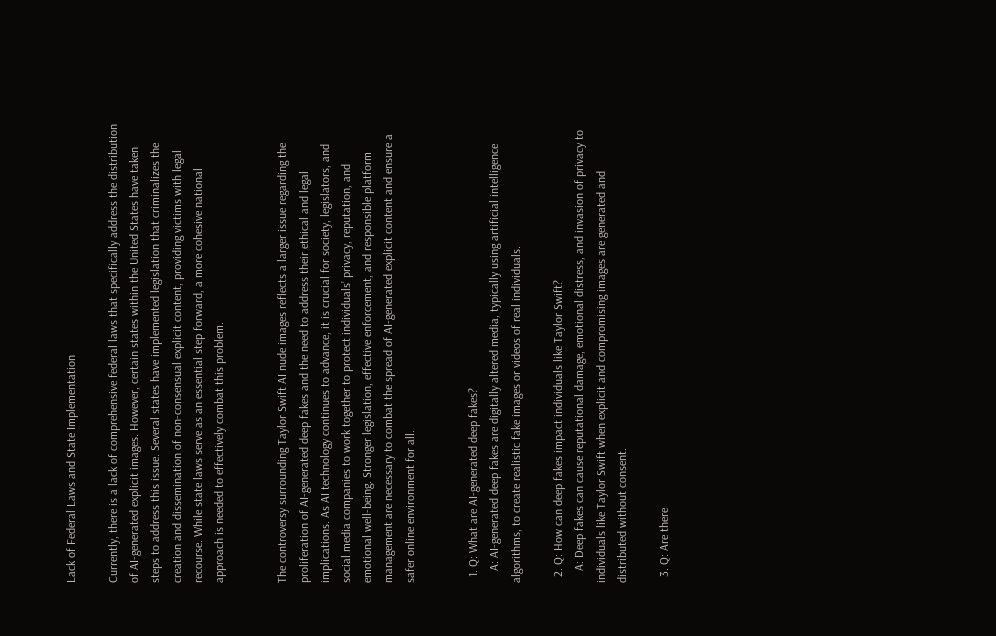Lack of Federal Laws and State Implementation

Currently, there is a lack of comprehensive federal laws that specifically address the distribution of AI-generated explicit images. However, certain states within the United States have taken steps to address this issue. Several states have implemented legislation that criminalizes the creation and dissemination of non-consensual explicit content, providing victims with legal recourse. While state laws serve as an essential step forward, a more cohesive national approach is needed to effectively combat this problem.


The controversy surrounding Taylor Swift AI nude images reflects a larger issue regarding the proliferation of AI-generated deep fakes and the need to address their ethical and legal implications. As AI technology continues to advance, it is crucial for society, legislators, and social media companies to work together to protect individuals’ privacy, reputation, and emotional well-being. Stronger legislation, effective enforcement, and responsible platform management are necessary to combat the spread of AI-generated explicit content and ensure a safer online environment for all.


  1. Q: What are AI-generated deep fakes?
    A: AI-generated deep fakes are digitally altered media, typically using artificial intelligence algorithms, to create realistic fake images or videos of real individuals.

  2. Q: How can deep fakes impact individuals like Taylor Swift?
    A: Deep fakes can cause reputational damage, emotional distress, and invasion of privacy to individuals like Taylor Swift when explicit and compromising images are generated and distributed without consent.

  3. Q: Are there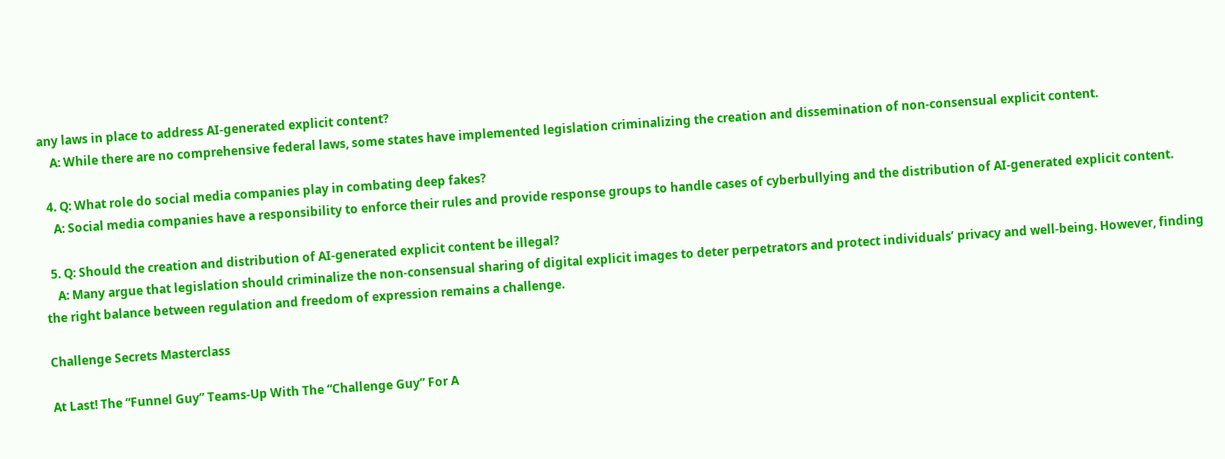any laws in place to address AI-generated explicit content?
    A: While there are no comprehensive federal laws, some states have implemented legislation criminalizing the creation and dissemination of non-consensual explicit content.

  4. Q: What role do social media companies play in combating deep fakes?
    A: Social media companies have a responsibility to enforce their rules and provide response groups to handle cases of cyberbullying and the distribution of AI-generated explicit content.

  5. Q: Should the creation and distribution of AI-generated explicit content be illegal?
    A: Many argue that legislation should criminalize the non-consensual sharing of digital explicit images to deter perpetrators and protect individuals’ privacy and well-being. However, finding the right balance between regulation and freedom of expression remains a challenge.

Challenge Secrets Masterclass

At Last! The “Funnel Guy” Teams-Up With The “Challenge Guy” For A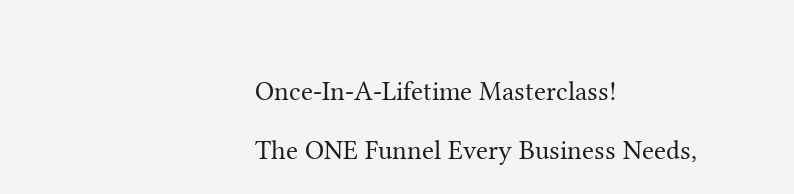Once-In-A-Lifetime Masterclass!

The ONE Funnel Every Business Needs,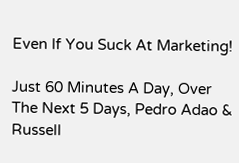Even If You Suck At Marketing!

Just 60 Minutes A Day, Over The Next 5 Days, Pedro Adao & Russell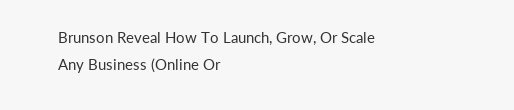Brunson Reveal How To Launch, Grow, Or Scale Any Business (Online Or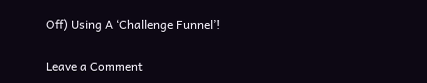Off) Using A ‘Challenge Funnel’!

Leave a Comment